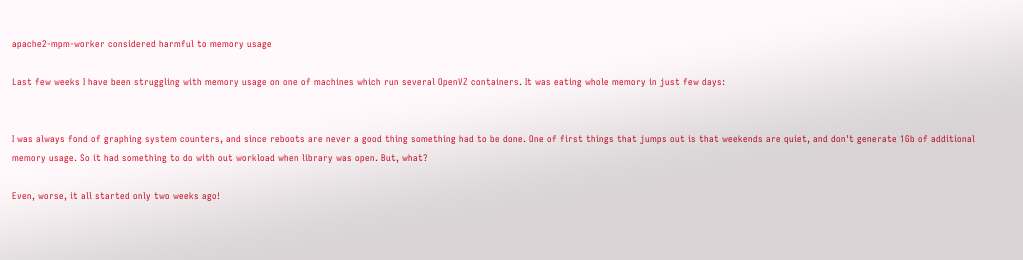apache2-mpm-worker considered harmful to memory usage

Last few weeks I have been struggling with memory usage on one of machines which run several OpenVZ containers. It was eating whole memory in just few days:


I was always fond of graphing system counters, and since reboots are never a good thing something had to be done. One of first things that jumps out is that weekends are quiet, and don't generate 1Gb of additional memory usage. So it had something to do with out workload when library was open. But, what?

Even, worse, it all started only two weeks ago!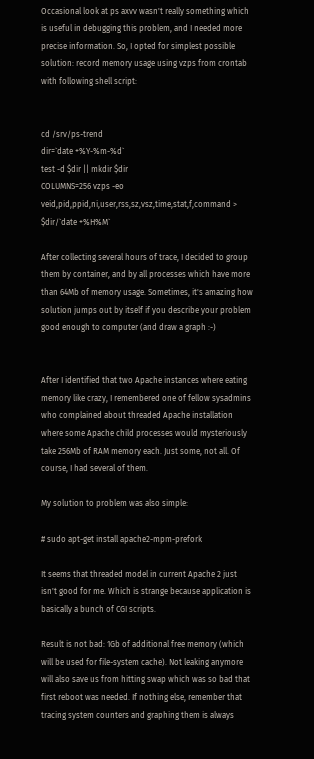Occasional look at ps axvv wasn't really something which is useful in debugging this problem, and I needed more precise information. So, I opted for simplest possible solution: record memory usage using vzps from crontab with following shell script:


cd /srv/ps-trend
dir=`date +%Y-%m-%d`
test -d $dir || mkdir $dir
COLUMNS=256 vzps -eo veid,pid,ppid,ni,user,rss,sz,vsz,time,stat,f,command > $dir/`date +%H%M`

After collecting several hours of trace, I decided to group them by container, and by all processes which have more than 64Mb of memory usage. Sometimes, it's amazing how solution jumps out by itself if you describe your problem good enough to computer (and draw a graph :-)


After I identified that two Apache instances where eating memory like crazy, I remembered one of fellow sysadmins who complained about threaded Apache installation where some Apache child processes would mysteriously take 256Mb of RAM memory each. Just some, not all. Of course, I had several of them.

My solution to problem was also simple:

# sudo apt-get install apache2-mpm-prefork

It seems that threaded model in current Apache 2 just isn't good for me. Which is strange because application is basically a bunch of CGI scripts.

Result is not bad: 1Gb of additional free memory (which will be used for file-system cache). Not leaking anymore will also save us from hitting swap which was so bad that first reboot was needed. If nothing else, remember that tracing system counters and graphing them is always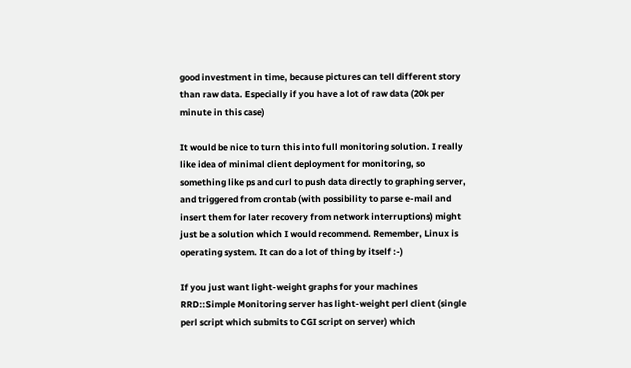good investment in time, because pictures can tell different story than raw data. Especially if you have a lot of raw data (20k per minute in this case)

It would be nice to turn this into full monitoring solution. I really like idea of minimal client deployment for monitoring, so something like ps and curl to push data directly to graphing server, and triggered from crontab (with possibility to parse e-mail and insert them for later recovery from network interruptions) might just be a solution which I would recommend. Remember, Linux is operating system. It can do a lot of thing by itself :-)

If you just want light-weight graphs for your machines RRD::Simple Monitoring server has light-weight perl client (single perl script which submits to CGI script on server) which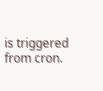is triggered from cron.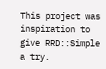This project was inspiration to give RRD::Simple a try.